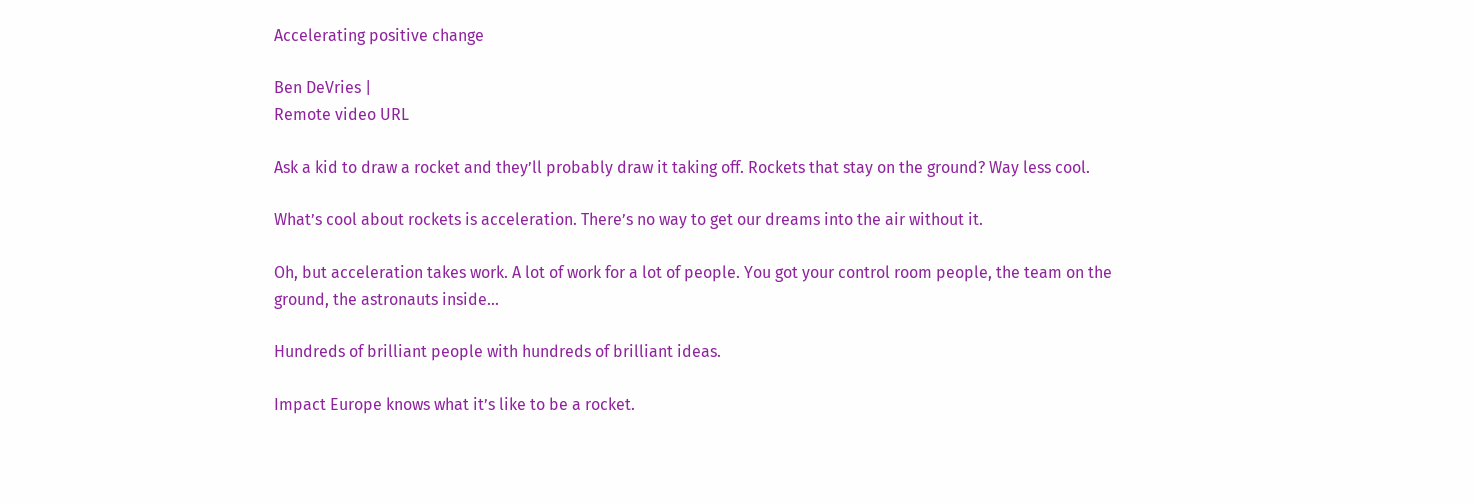Accelerating positive change

Ben DeVries |
Remote video URL

Ask a kid to draw a rocket and they’ll probably draw it taking off. Rockets that stay on the ground? Way less cool.

What’s cool about rockets is acceleration. There’s no way to get our dreams into the air without it.

Oh, but acceleration takes work. A lot of work for a lot of people. You got your control room people, the team on the ground, the astronauts inside...

Hundreds of brilliant people with hundreds of brilliant ideas.

Impact Europe knows what it’s like to be a rocket.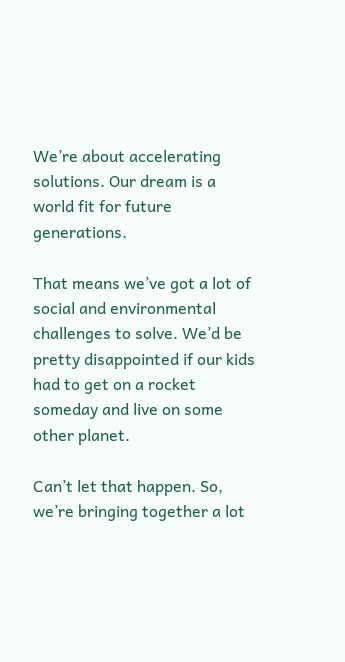We’re about accelerating solutions. Our dream is a world fit for future generations.

That means we’ve got a lot of social and environmental challenges to solve. We’d be pretty disappointed if our kids had to get on a rocket someday and live on some other planet.

Can’t let that happen. So, we’re bringing together a lot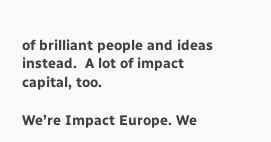of brilliant people and ideas instead.  A lot of impact capital, too.

We’re Impact Europe. We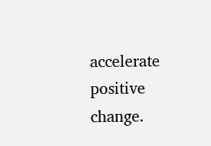accelerate positive change.